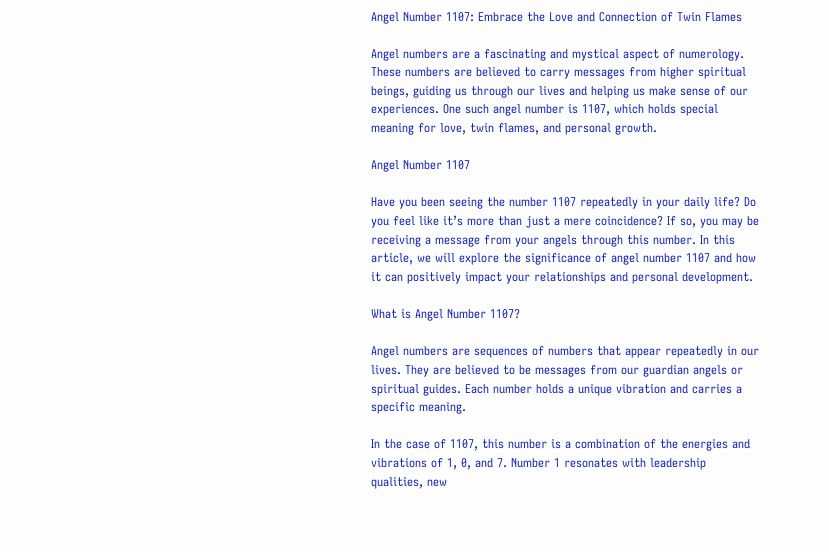Angel Number 1107: Embrace the Love and Connection of Twin Flames

Angel numbers are a fascinating and mystical aspect of numerology. These numbers are believed to carry messages from higher spiritual beings, guiding us through our lives and helping us make sense of our experiences. One such angel number is 1107, which holds special meaning for love, twin flames, and personal growth.

Angel Number 1107

Have you been seeing the number 1107 repeatedly in your daily life? Do you feel like it’s more than just a mere coincidence? If so, you may be receiving a message from your angels through this number. In this article, we will explore the significance of angel number 1107 and how it can positively impact your relationships and personal development.

What is Angel Number 1107?

Angel numbers are sequences of numbers that appear repeatedly in our lives. They are believed to be messages from our guardian angels or spiritual guides. Each number holds a unique vibration and carries a specific meaning.

In the case of 1107, this number is a combination of the energies and vibrations of 1, 0, and 7. Number 1 resonates with leadership qualities, new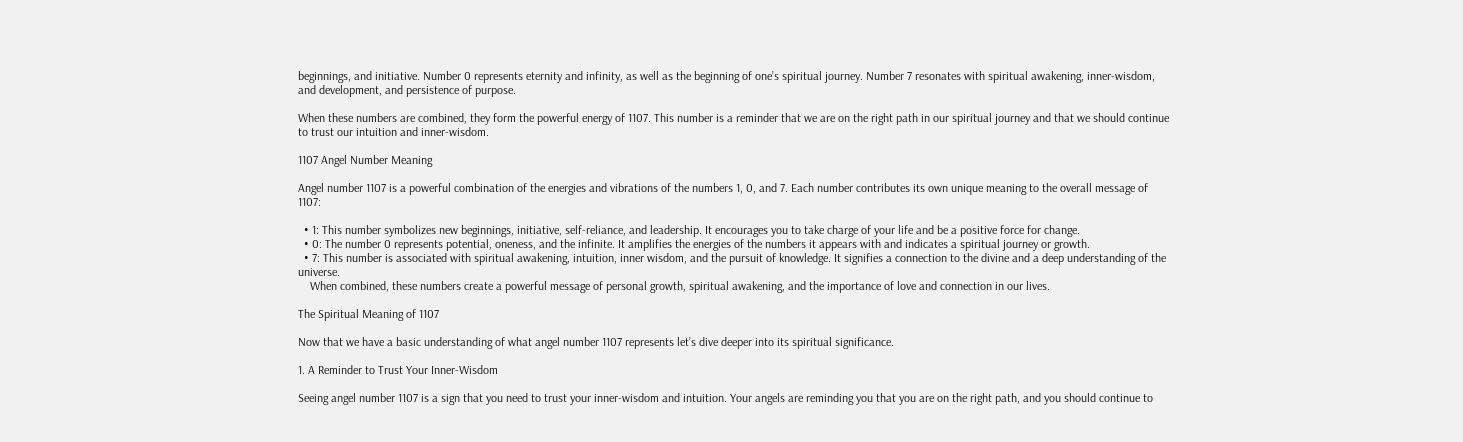beginnings, and initiative. Number 0 represents eternity and infinity, as well as the beginning of one’s spiritual journey. Number 7 resonates with spiritual awakening, inner-wisdom, and development, and persistence of purpose.

When these numbers are combined, they form the powerful energy of 1107. This number is a reminder that we are on the right path in our spiritual journey and that we should continue to trust our intuition and inner-wisdom.

1107 Angel Number Meaning

Angel number 1107 is a powerful combination of the energies and vibrations of the numbers 1, 0, and 7. Each number contributes its own unique meaning to the overall message of 1107:

  • 1: This number symbolizes new beginnings, initiative, self-reliance, and leadership. It encourages you to take charge of your life and be a positive force for change.
  • 0: The number 0 represents potential, oneness, and the infinite. It amplifies the energies of the numbers it appears with and indicates a spiritual journey or growth.
  • 7: This number is associated with spiritual awakening, intuition, inner wisdom, and the pursuit of knowledge. It signifies a connection to the divine and a deep understanding of the universe.
    When combined, these numbers create a powerful message of personal growth, spiritual awakening, and the importance of love and connection in our lives.

The Spiritual Meaning of 1107

Now that we have a basic understanding of what angel number 1107 represents let’s dive deeper into its spiritual significance.

1. A Reminder to Trust Your Inner-Wisdom

Seeing angel number 1107 is a sign that you need to trust your inner-wisdom and intuition. Your angels are reminding you that you are on the right path, and you should continue to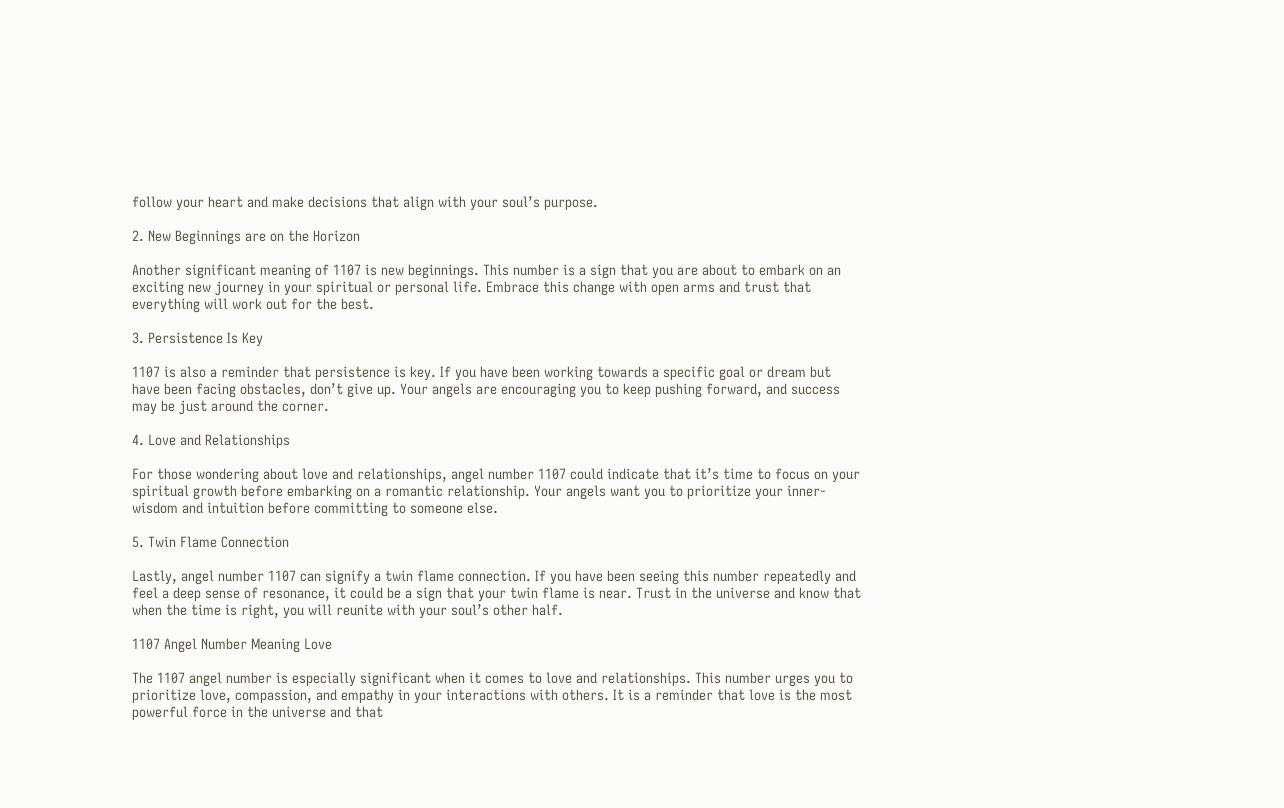follow your heart and make decisions that align with your soul’s purpose.

2. New Beginnings are on the Horizon

Another significant meaning of 1107 is new beginnings. This number is a sign that you are about to embark on an exciting new journey in your spiritual or personal life. Embrace this change with open arms and trust that everything will work out for the best.

3. Persistence Is Key

1107 is also a reminder that persistence is key. If you have been working towards a specific goal or dream but have been facing obstacles, don’t give up. Your angels are encouraging you to keep pushing forward, and success may be just around the corner.

4. Love and Relationships

For those wondering about love and relationships, angel number 1107 could indicate that it’s time to focus on your spiritual growth before embarking on a romantic relationship. Your angels want you to prioritize your inner-wisdom and intuition before committing to someone else.

5. Twin Flame Connection

Lastly, angel number 1107 can signify a twin flame connection. If you have been seeing this number repeatedly and feel a deep sense of resonance, it could be a sign that your twin flame is near. Trust in the universe and know that when the time is right, you will reunite with your soul’s other half.

1107 Angel Number Meaning Love

The 1107 angel number is especially significant when it comes to love and relationships. This number urges you to prioritize love, compassion, and empathy in your interactions with others. It is a reminder that love is the most powerful force in the universe and that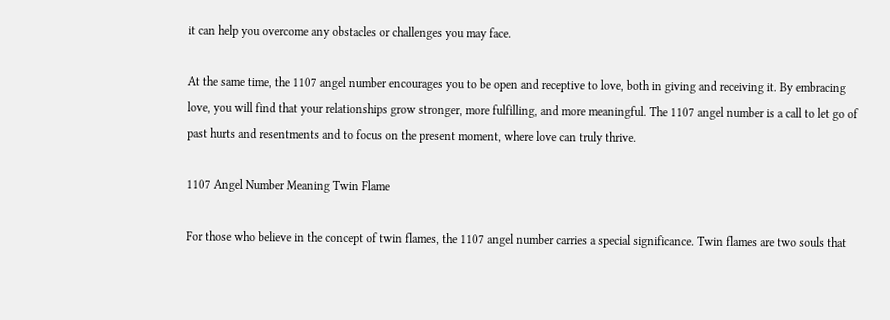it can help you overcome any obstacles or challenges you may face.

At the same time, the 1107 angel number encourages you to be open and receptive to love, both in giving and receiving it. By embracing love, you will find that your relationships grow stronger, more fulfilling, and more meaningful. The 1107 angel number is a call to let go of past hurts and resentments and to focus on the present moment, where love can truly thrive.

1107 Angel Number Meaning Twin Flame

For those who believe in the concept of twin flames, the 1107 angel number carries a special significance. Twin flames are two souls that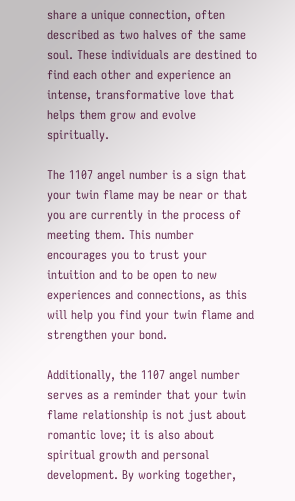share a unique connection, often described as two halves of the same soul. These individuals are destined to find each other and experience an intense, transformative love that helps them grow and evolve spiritually.

The 1107 angel number is a sign that your twin flame may be near or that you are currently in the process of meeting them. This number encourages you to trust your intuition and to be open to new experiences and connections, as this will help you find your twin flame and strengthen your bond.

Additionally, the 1107 angel number serves as a reminder that your twin flame relationship is not just about romantic love; it is also about spiritual growth and personal development. By working together,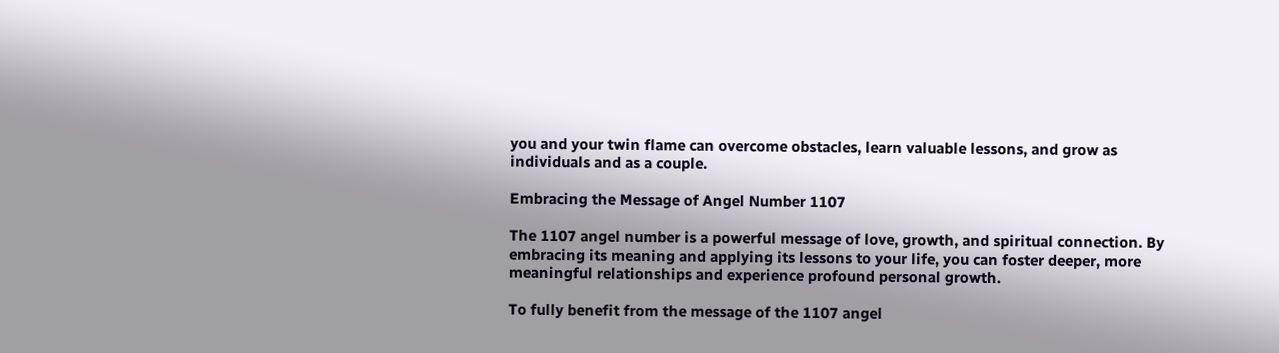you and your twin flame can overcome obstacles, learn valuable lessons, and grow as individuals and as a couple.

Embracing the Message of Angel Number 1107

The 1107 angel number is a powerful message of love, growth, and spiritual connection. By embracing its meaning and applying its lessons to your life, you can foster deeper, more meaningful relationships and experience profound personal growth.

To fully benefit from the message of the 1107 angel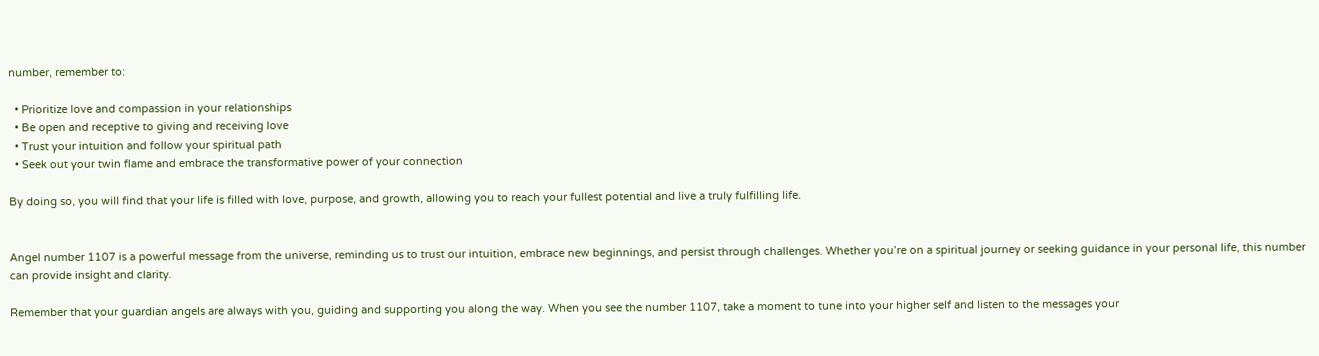number, remember to:

  • Prioritize love and compassion in your relationships
  • Be open and receptive to giving and receiving love
  • Trust your intuition and follow your spiritual path
  • Seek out your twin flame and embrace the transformative power of your connection

By doing so, you will find that your life is filled with love, purpose, and growth, allowing you to reach your fullest potential and live a truly fulfilling life.


Angel number 1107 is a powerful message from the universe, reminding us to trust our intuition, embrace new beginnings, and persist through challenges. Whether you’re on a spiritual journey or seeking guidance in your personal life, this number can provide insight and clarity.

Remember that your guardian angels are always with you, guiding and supporting you along the way. When you see the number 1107, take a moment to tune into your higher self and listen to the messages your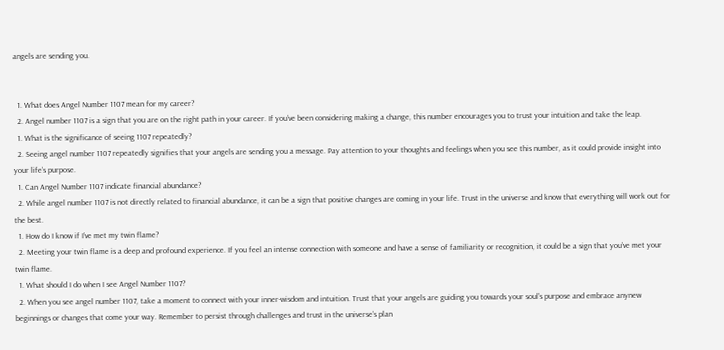angels are sending you.


  1. What does Angel Number 1107 mean for my career?
  2. Angel number 1107 is a sign that you are on the right path in your career. If you’ve been considering making a change, this number encourages you to trust your intuition and take the leap.
  1. What is the significance of seeing 1107 repeatedly?
  2. Seeing angel number 1107 repeatedly signifies that your angels are sending you a message. Pay attention to your thoughts and feelings when you see this number, as it could provide insight into your life’s purpose.
  1. Can Angel Number 1107 indicate financial abundance?
  2. While angel number 1107 is not directly related to financial abundance, it can be a sign that positive changes are coming in your life. Trust in the universe and know that everything will work out for the best.
  1. How do I know if I’ve met my twin flame?
  2. Meeting your twin flame is a deep and profound experience. If you feel an intense connection with someone and have a sense of familiarity or recognition, it could be a sign that you’ve met your twin flame.
  1. What should I do when I see Angel Number 1107?
  2. When you see angel number 1107, take a moment to connect with your inner-wisdom and intuition. Trust that your angels are guiding you towards your soul’s purpose and embrace anynew beginnings or changes that come your way. Remember to persist through challenges and trust in the universe’s plan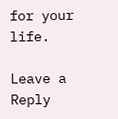for your life.

Leave a Reply